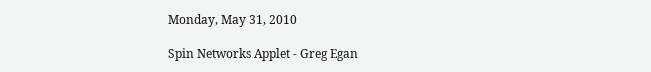Monday, May 31, 2010

Spin Networks Applet - Greg Egan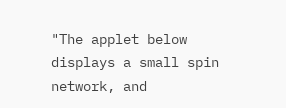"The applet below displays a small spin network, and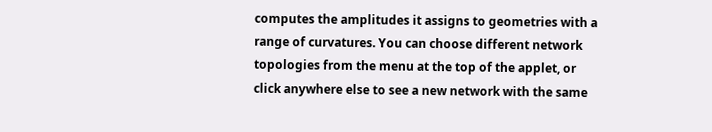computes the amplitudes it assigns to geometries with a range of curvatures. You can choose different network topologies from the menu at the top of the applet, or click anywhere else to see a new network with the same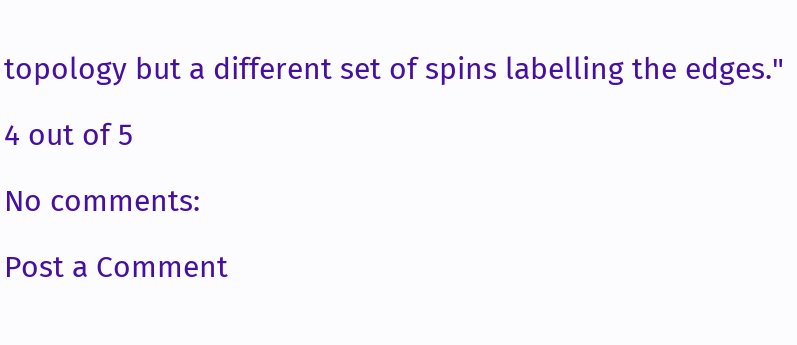topology but a different set of spins labelling the edges."

4 out of 5

No comments:

Post a Comment